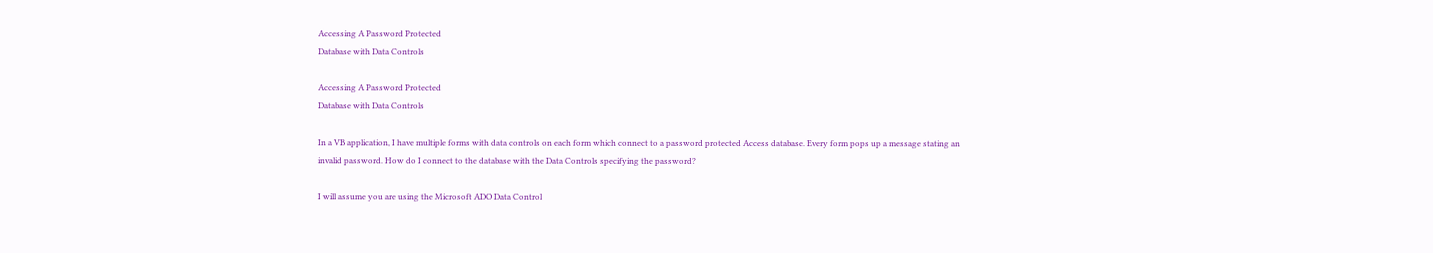Accessing A Password Protected
Database with Data Controls

Accessing A Password Protected
Database with Data Controls

In a VB application, I have multiple forms with data controls on each form which connect to a password protected Access database. Every form pops up a message stating an invalid password. How do I connect to the database with the Data Controls specifying the password?

I will assume you are using the Microsoft ADO Data Control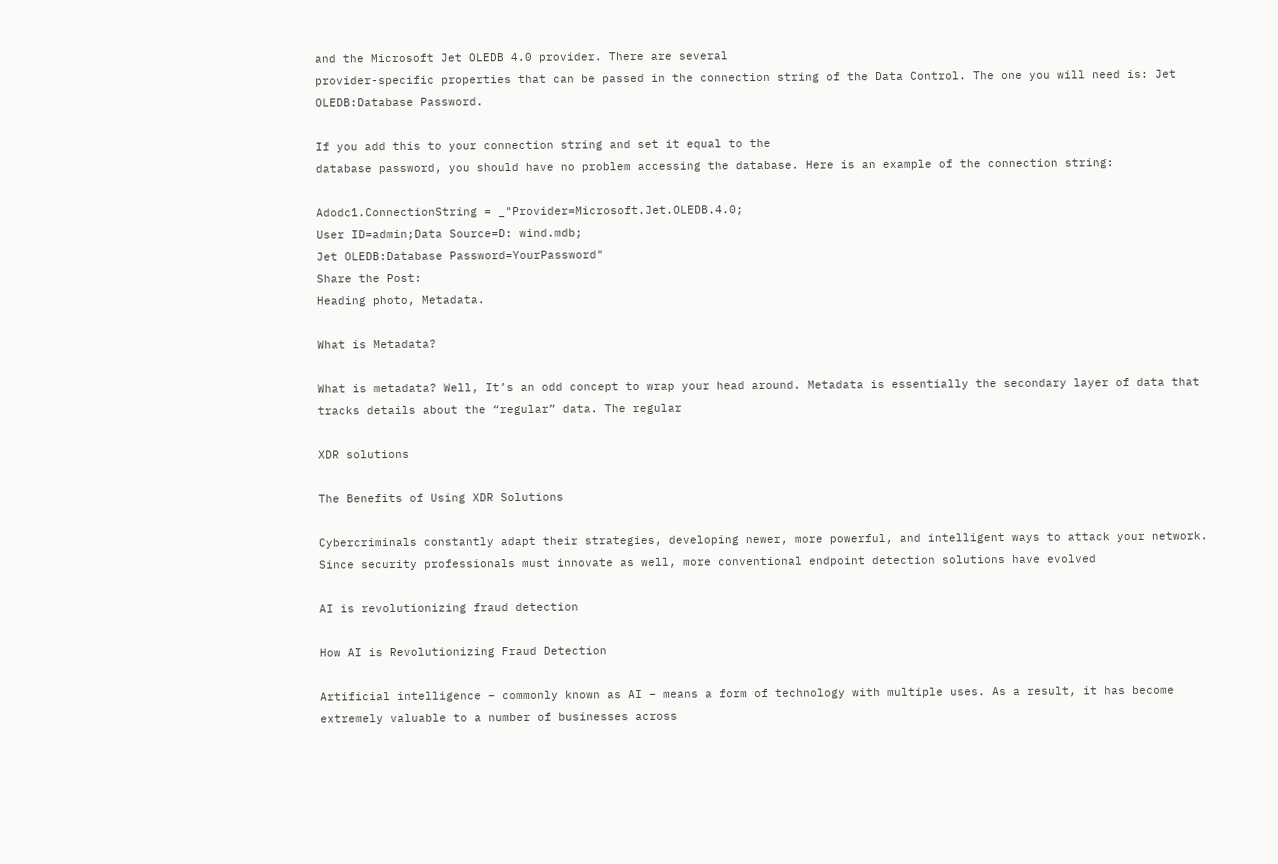and the Microsoft Jet OLEDB 4.0 provider. There are several
provider-specific properties that can be passed in the connection string of the Data Control. The one you will need is: Jet OLEDB:Database Password.

If you add this to your connection string and set it equal to the
database password, you should have no problem accessing the database. Here is an example of the connection string:

Adodc1.ConnectionString = _"Provider=Microsoft.Jet.OLEDB.4.0;
User ID=admin;Data Source=D: wind.mdb;
Jet OLEDB:Database Password=YourPassword"
Share the Post:
Heading photo, Metadata.

What is Metadata?

What is metadata? Well, It’s an odd concept to wrap your head around. Metadata is essentially the secondary layer of data that tracks details about the “regular” data. The regular

XDR solutions

The Benefits of Using XDR Solutions

Cybercriminals constantly adapt their strategies, developing newer, more powerful, and intelligent ways to attack your network. Since security professionals must innovate as well, more conventional endpoint detection solutions have evolved

AI is revolutionizing fraud detection

How AI is Revolutionizing Fraud Detection

Artificial intelligence – commonly known as AI – means a form of technology with multiple uses. As a result, it has become extremely valuable to a number of businesses across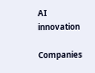AI innovation

Companies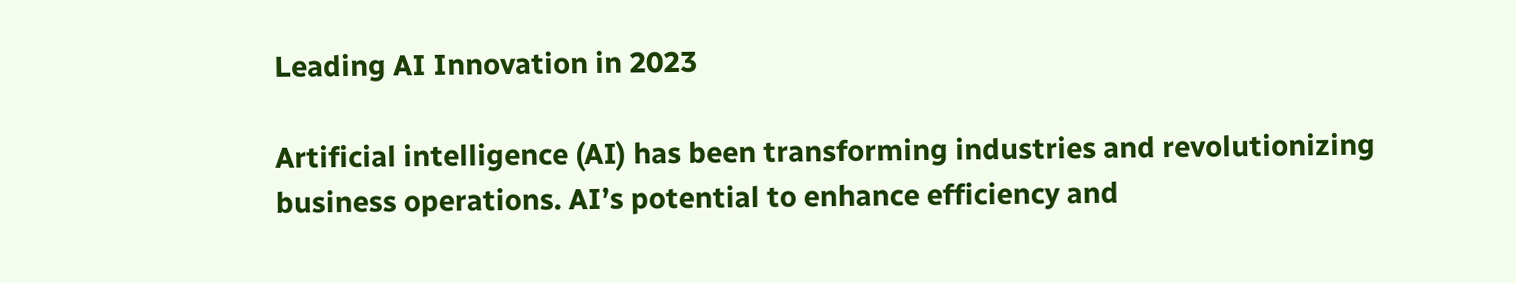Leading AI Innovation in 2023

Artificial intelligence (AI) has been transforming industries and revolutionizing business operations. AI’s potential to enhance efficiency and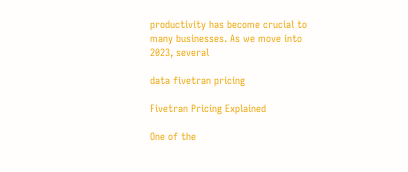productivity has become crucial to many businesses. As we move into 2023, several

data fivetran pricing

Fivetran Pricing Explained

One of the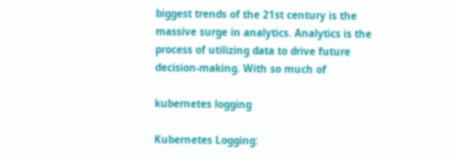biggest trends of the 21st century is the massive surge in analytics. Analytics is the process of utilizing data to drive future decision-making. With so much of

kubernetes logging

Kubernetes Logging: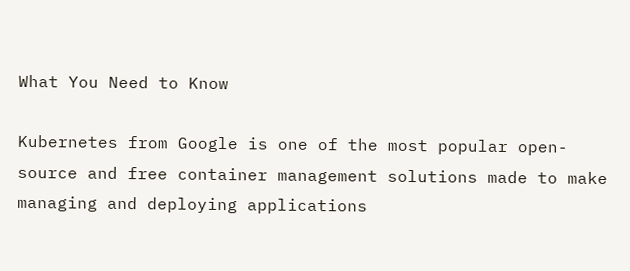What You Need to Know

Kubernetes from Google is one of the most popular open-source and free container management solutions made to make managing and deploying applications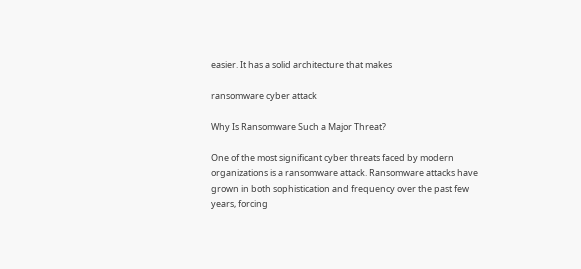easier. It has a solid architecture that makes

ransomware cyber attack

Why Is Ransomware Such a Major Threat?

One of the most significant cyber threats faced by modern organizations is a ransomware attack. Ransomware attacks have grown in both sophistication and frequency over the past few years, forcing